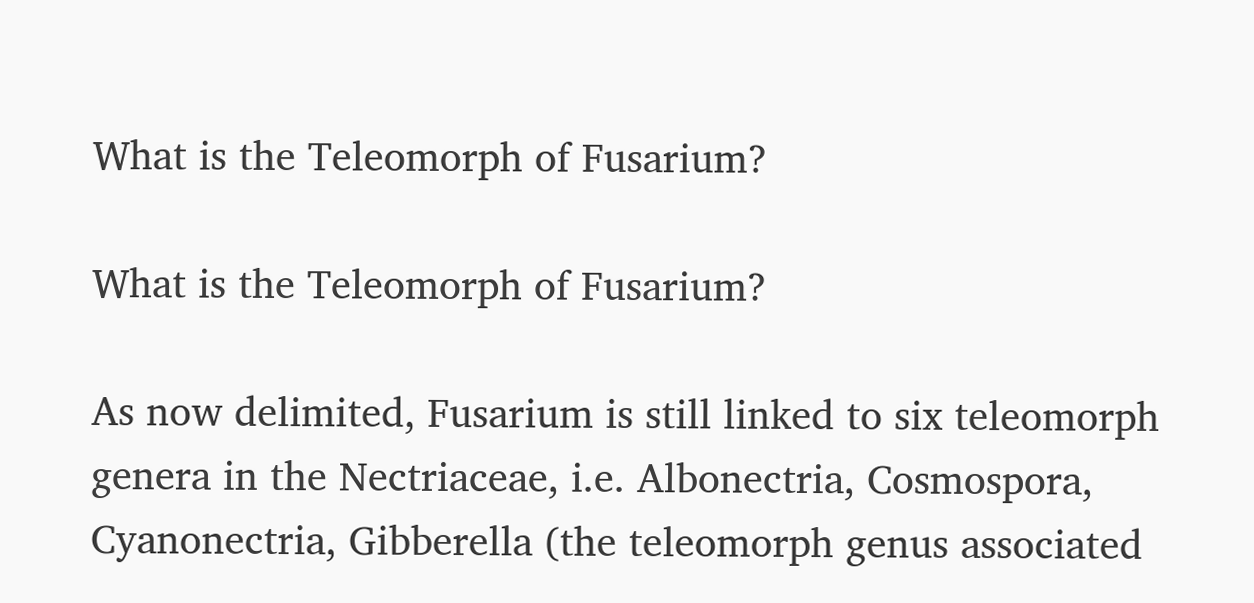What is the Teleomorph of Fusarium?

What is the Teleomorph of Fusarium?

As now delimited, Fusarium is still linked to six teleomorph genera in the Nectriaceae, i.e. Albonectria, Cosmospora, Cyanonectria, Gibberella (the teleomorph genus associated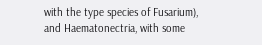with the type species of Fusarium), and Haematonectria, with some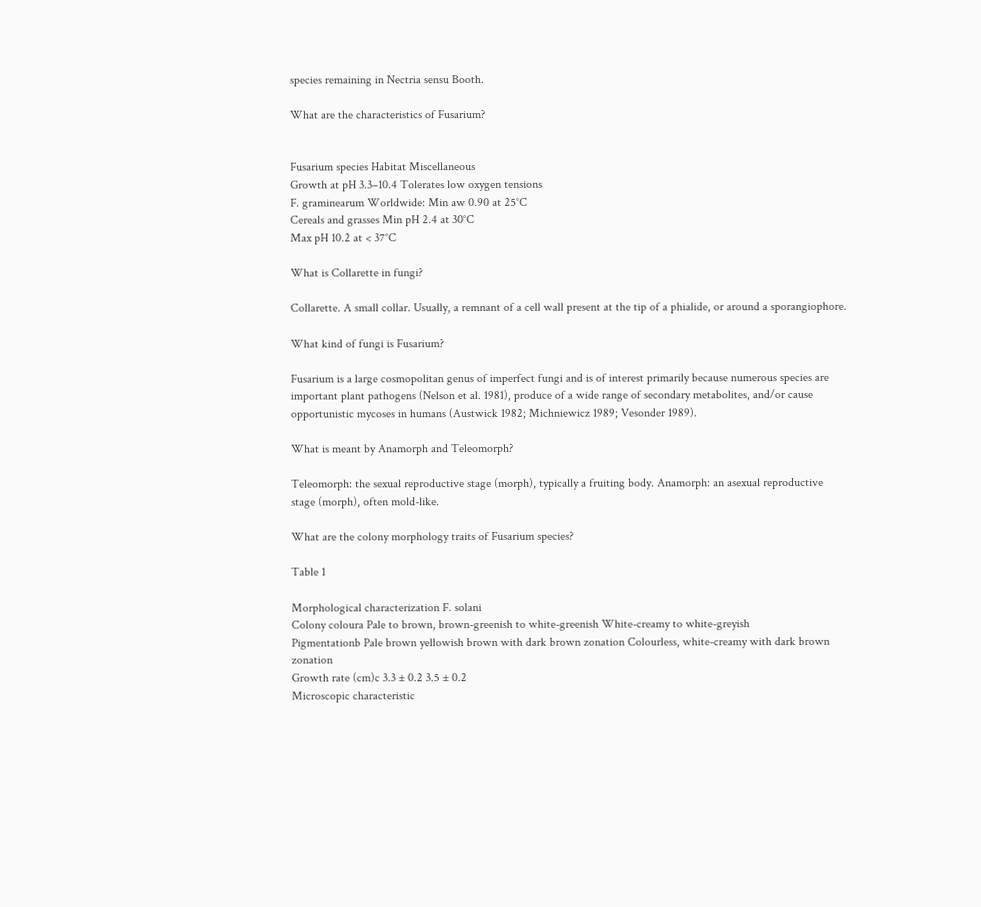species remaining in Nectria sensu Booth.

What are the characteristics of Fusarium?


Fusarium species Habitat Miscellaneous
Growth at pH 3.3–10.4 Tolerates low oxygen tensions
F. graminearum Worldwide: Min aw 0.90 at 25°C
Cereals and grasses Min pH 2.4 at 30°C
Max pH 10.2 at < 37°C

What is Collarette in fungi?

Collarette. A small collar. Usually, a remnant of a cell wall present at the tip of a phialide, or around a sporangiophore.

What kind of fungi is Fusarium?

Fusarium is a large cosmopolitan genus of imperfect fungi and is of interest primarily because numerous species are important plant pathogens (Nelson et al. 1981), produce of a wide range of secondary metabolites, and/or cause opportunistic mycoses in humans (Austwick 1982; Michniewicz 1989; Vesonder 1989).

What is meant by Anamorph and Teleomorph?

Teleomorph: the sexual reproductive stage (morph), typically a fruiting body. Anamorph: an asexual reproductive stage (morph), often mold-like.

What are the colony morphology traits of Fusarium species?

Table 1

Morphological characterization F. solani
Colony coloura Pale to brown, brown-greenish to white-greenish White-creamy to white-greyish
Pigmentationb Pale brown yellowish brown with dark brown zonation Colourless, white-creamy with dark brown zonation
Growth rate (cm)c 3.3 ± 0.2 3.5 ± 0.2
Microscopic characteristic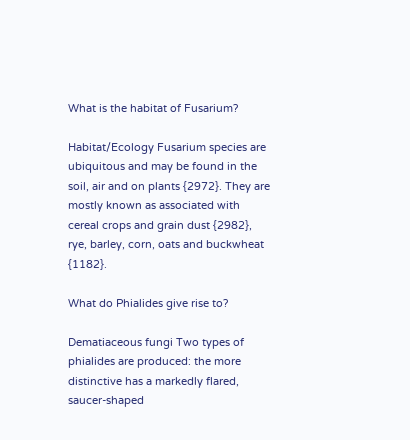What is the habitat of Fusarium?

Habitat/Ecology Fusarium species are ubiquitous and may be found in the soil, air and on plants {2972}. They are mostly known as associated with cereal crops and grain dust {2982}, rye, barley, corn, oats and buckwheat {1182}.

What do Phialides give rise to?

Dematiaceous fungi Two types of phialides are produced: the more distinctive has a markedly flared, saucer-shaped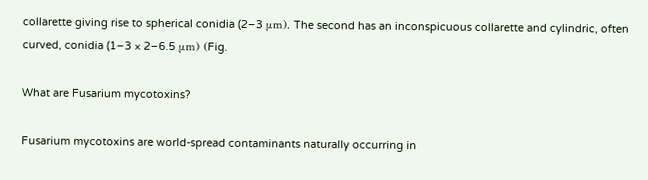collarette giving rise to spherical conidia (2–3 μm). The second has an inconspicuous collarette and cylindric, often curved, conidia (1–3 × 2–6.5 μm) (Fig.

What are Fusarium mycotoxins?

Fusarium mycotoxins are world-spread contaminants naturally occurring in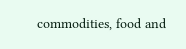commodities, food and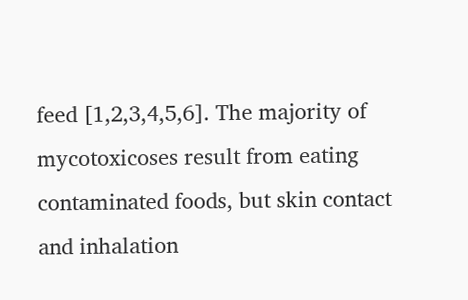feed [1,2,3,4,5,6]. The majority of mycotoxicoses result from eating contaminated foods, but skin contact and inhalation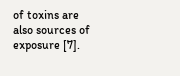of toxins are also sources of exposure [7].